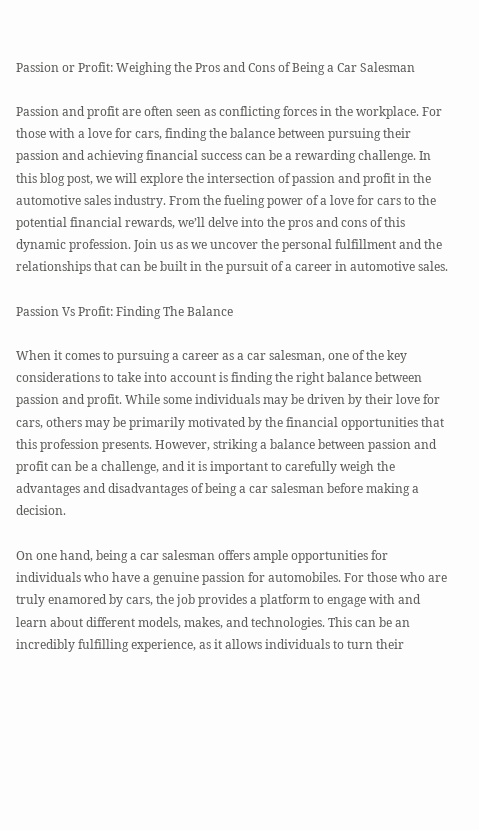Passion or Profit: Weighing the Pros and Cons of Being a Car Salesman

Passion and profit are often seen as conflicting forces in the workplace. For those with a love for cars, finding the balance between pursuing their passion and achieving financial success can be a rewarding challenge. In this blog post, we will explore the intersection of passion and profit in the automotive sales industry. From the fueling power of a love for cars to the potential financial rewards, we’ll delve into the pros and cons of this dynamic profession. Join us as we uncover the personal fulfillment and the relationships that can be built in the pursuit of a career in automotive sales.

Passion Vs Profit: Finding The Balance

When it comes to pursuing a career as a car salesman, one of the key considerations to take into account is finding the right balance between passion and profit. While some individuals may be driven by their love for cars, others may be primarily motivated by the financial opportunities that this profession presents. However, striking a balance between passion and profit can be a challenge, and it is important to carefully weigh the advantages and disadvantages of being a car salesman before making a decision.

On one hand, being a car salesman offers ample opportunities for individuals who have a genuine passion for automobiles. For those who are truly enamored by cars, the job provides a platform to engage with and learn about different models, makes, and technologies. This can be an incredibly fulfilling experience, as it allows individuals to turn their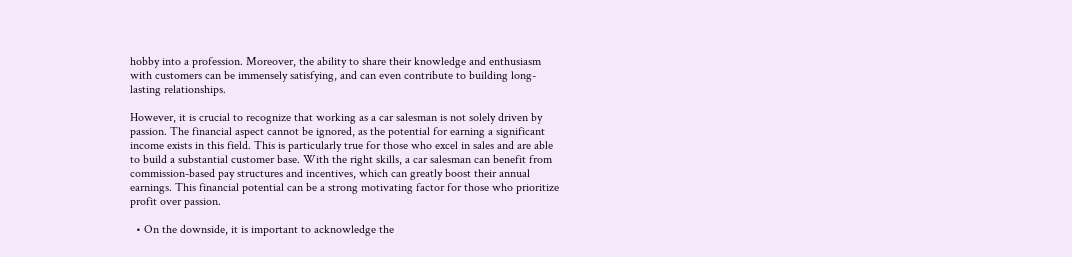hobby into a profession. Moreover, the ability to share their knowledge and enthusiasm with customers can be immensely satisfying, and can even contribute to building long-lasting relationships.

However, it is crucial to recognize that working as a car salesman is not solely driven by passion. The financial aspect cannot be ignored, as the potential for earning a significant income exists in this field. This is particularly true for those who excel in sales and are able to build a substantial customer base. With the right skills, a car salesman can benefit from commission-based pay structures and incentives, which can greatly boost their annual earnings. This financial potential can be a strong motivating factor for those who prioritize profit over passion.

  • On the downside, it is important to acknowledge the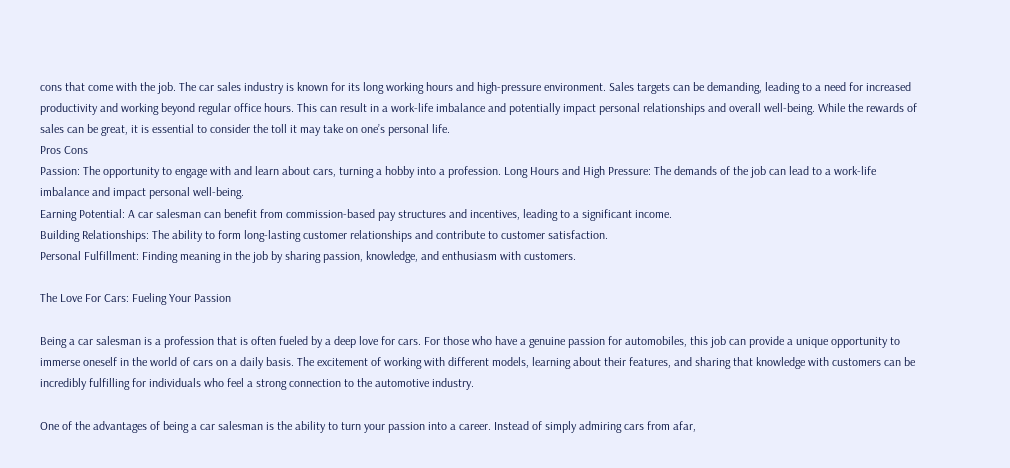cons that come with the job. The car sales industry is known for its long working hours and high-pressure environment. Sales targets can be demanding, leading to a need for increased productivity and working beyond regular office hours. This can result in a work-life imbalance and potentially impact personal relationships and overall well-being. While the rewards of sales can be great, it is essential to consider the toll it may take on one’s personal life.
Pros Cons
Passion: The opportunity to engage with and learn about cars, turning a hobby into a profession. Long Hours and High Pressure: The demands of the job can lead to a work-life imbalance and impact personal well-being.
Earning Potential: A car salesman can benefit from commission-based pay structures and incentives, leading to a significant income.
Building Relationships: The ability to form long-lasting customer relationships and contribute to customer satisfaction.
Personal Fulfillment: Finding meaning in the job by sharing passion, knowledge, and enthusiasm with customers.

The Love For Cars: Fueling Your Passion

Being a car salesman is a profession that is often fueled by a deep love for cars. For those who have a genuine passion for automobiles, this job can provide a unique opportunity to immerse oneself in the world of cars on a daily basis. The excitement of working with different models, learning about their features, and sharing that knowledge with customers can be incredibly fulfilling for individuals who feel a strong connection to the automotive industry.

One of the advantages of being a car salesman is the ability to turn your passion into a career. Instead of simply admiring cars from afar,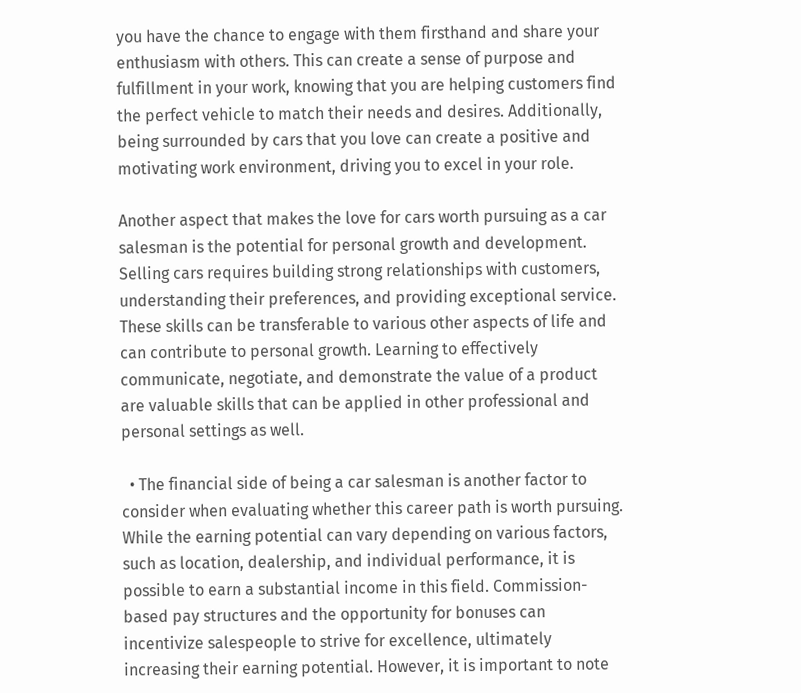you have the chance to engage with them firsthand and share your enthusiasm with others. This can create a sense of purpose and fulfillment in your work, knowing that you are helping customers find the perfect vehicle to match their needs and desires. Additionally, being surrounded by cars that you love can create a positive and motivating work environment, driving you to excel in your role.

Another aspect that makes the love for cars worth pursuing as a car salesman is the potential for personal growth and development. Selling cars requires building strong relationships with customers, understanding their preferences, and providing exceptional service. These skills can be transferable to various other aspects of life and can contribute to personal growth. Learning to effectively communicate, negotiate, and demonstrate the value of a product are valuable skills that can be applied in other professional and personal settings as well.

  • The financial side of being a car salesman is another factor to consider when evaluating whether this career path is worth pursuing. While the earning potential can vary depending on various factors, such as location, dealership, and individual performance, it is possible to earn a substantial income in this field. Commission-based pay structures and the opportunity for bonuses can incentivize salespeople to strive for excellence, ultimately increasing their earning potential. However, it is important to note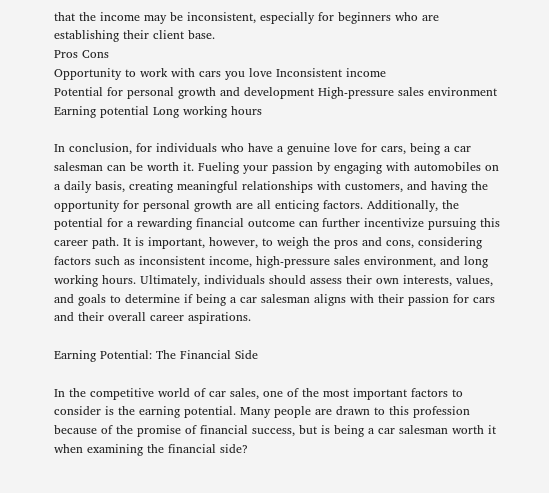that the income may be inconsistent, especially for beginners who are establishing their client base.
Pros Cons
Opportunity to work with cars you love Inconsistent income
Potential for personal growth and development High-pressure sales environment
Earning potential Long working hours

In conclusion, for individuals who have a genuine love for cars, being a car salesman can be worth it. Fueling your passion by engaging with automobiles on a daily basis, creating meaningful relationships with customers, and having the opportunity for personal growth are all enticing factors. Additionally, the potential for a rewarding financial outcome can further incentivize pursuing this career path. It is important, however, to weigh the pros and cons, considering factors such as inconsistent income, high-pressure sales environment, and long working hours. Ultimately, individuals should assess their own interests, values, and goals to determine if being a car salesman aligns with their passion for cars and their overall career aspirations.

Earning Potential: The Financial Side

In the competitive world of car sales, one of the most important factors to consider is the earning potential. Many people are drawn to this profession because of the promise of financial success, but is being a car salesman worth it when examining the financial side?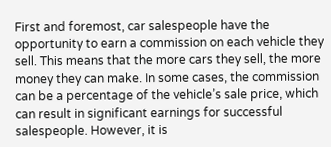First and foremost, car salespeople have the opportunity to earn a commission on each vehicle they sell. This means that the more cars they sell, the more money they can make. In some cases, the commission can be a percentage of the vehicle’s sale price, which can result in significant earnings for successful salespeople. However, it is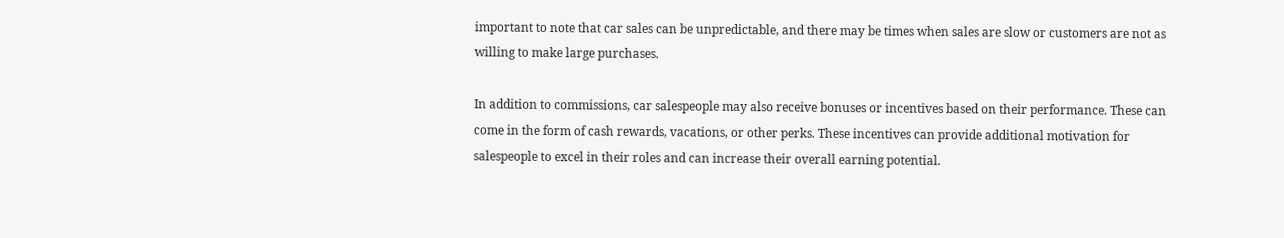important to note that car sales can be unpredictable, and there may be times when sales are slow or customers are not as willing to make large purchases.

In addition to commissions, car salespeople may also receive bonuses or incentives based on their performance. These can come in the form of cash rewards, vacations, or other perks. These incentives can provide additional motivation for salespeople to excel in their roles and can increase their overall earning potential.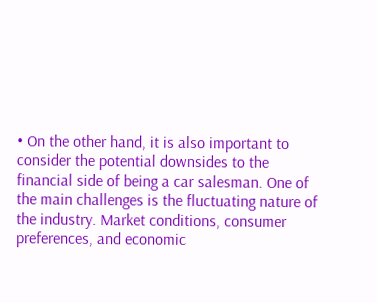• On the other hand, it is also important to consider the potential downsides to the financial side of being a car salesman. One of the main challenges is the fluctuating nature of the industry. Market conditions, consumer preferences, and economic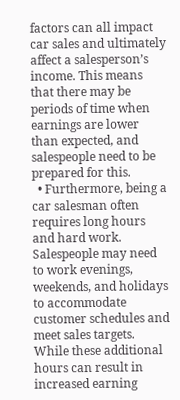factors can all impact car sales and ultimately affect a salesperson’s income. This means that there may be periods of time when earnings are lower than expected, and salespeople need to be prepared for this.
  • Furthermore, being a car salesman often requires long hours and hard work. Salespeople may need to work evenings, weekends, and holidays to accommodate customer schedules and meet sales targets. While these additional hours can result in increased earning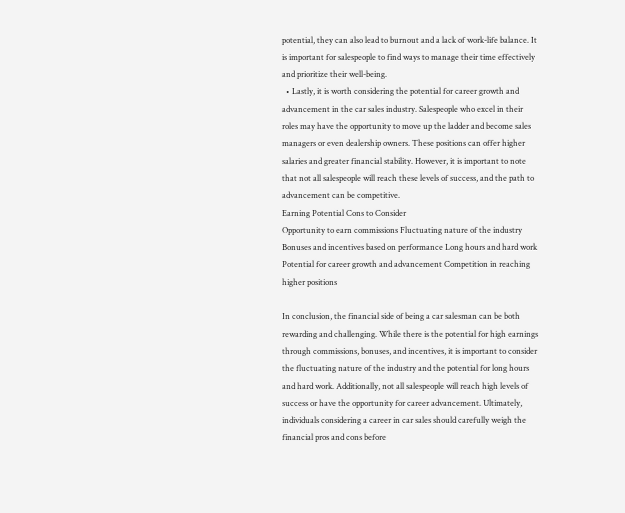potential, they can also lead to burnout and a lack of work-life balance. It is important for salespeople to find ways to manage their time effectively and prioritize their well-being.
  • Lastly, it is worth considering the potential for career growth and advancement in the car sales industry. Salespeople who excel in their roles may have the opportunity to move up the ladder and become sales managers or even dealership owners. These positions can offer higher salaries and greater financial stability. However, it is important to note that not all salespeople will reach these levels of success, and the path to advancement can be competitive.
Earning Potential Cons to Consider
Opportunity to earn commissions Fluctuating nature of the industry
Bonuses and incentives based on performance Long hours and hard work
Potential for career growth and advancement Competition in reaching higher positions

In conclusion, the financial side of being a car salesman can be both rewarding and challenging. While there is the potential for high earnings through commissions, bonuses, and incentives, it is important to consider the fluctuating nature of the industry and the potential for long hours and hard work. Additionally, not all salespeople will reach high levels of success or have the opportunity for career advancement. Ultimately, individuals considering a career in car sales should carefully weigh the financial pros and cons before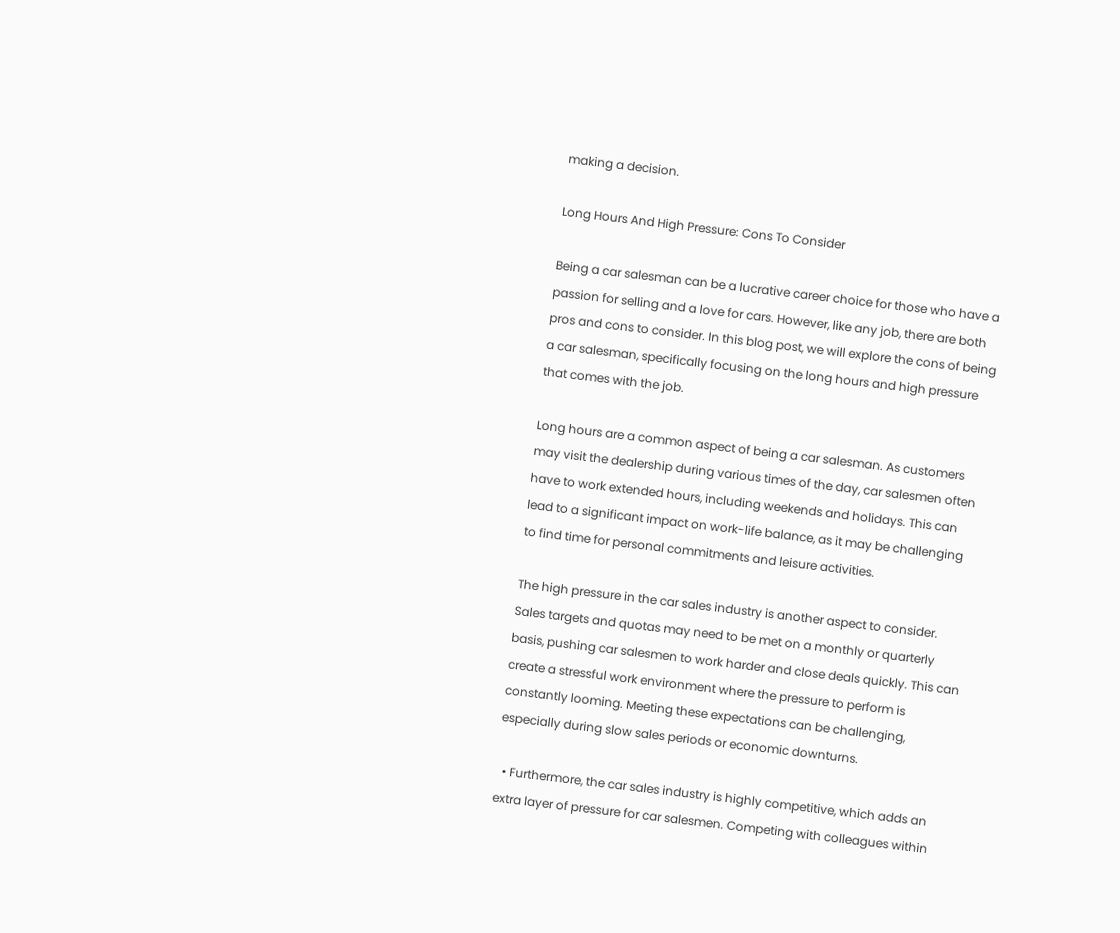making a decision.

Long Hours And High Pressure: Cons To Consider

Being a car salesman can be a lucrative career choice for those who have a passion for selling and a love for cars. However, like any job, there are both pros and cons to consider. In this blog post, we will explore the cons of being a car salesman, specifically focusing on the long hours and high pressure that comes with the job.

Long hours are a common aspect of being a car salesman. As customers may visit the dealership during various times of the day, car salesmen often have to work extended hours, including weekends and holidays. This can lead to a significant impact on work-life balance, as it may be challenging to find time for personal commitments and leisure activities.

The high pressure in the car sales industry is another aspect to consider. Sales targets and quotas may need to be met on a monthly or quarterly basis, pushing car salesmen to work harder and close deals quickly. This can create a stressful work environment where the pressure to perform is constantly looming. Meeting these expectations can be challenging, especially during slow sales periods or economic downturns.

  • Furthermore, the car sales industry is highly competitive, which adds an extra layer of pressure for car salesmen. Competing with colleagues within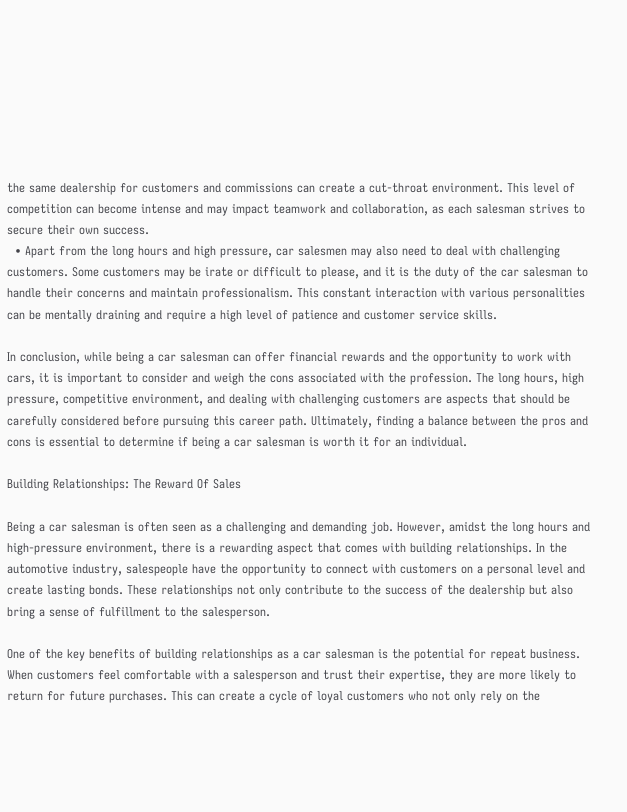the same dealership for customers and commissions can create a cut-throat environment. This level of competition can become intense and may impact teamwork and collaboration, as each salesman strives to secure their own success.
  • Apart from the long hours and high pressure, car salesmen may also need to deal with challenging customers. Some customers may be irate or difficult to please, and it is the duty of the car salesman to handle their concerns and maintain professionalism. This constant interaction with various personalities can be mentally draining and require a high level of patience and customer service skills.

In conclusion, while being a car salesman can offer financial rewards and the opportunity to work with cars, it is important to consider and weigh the cons associated with the profession. The long hours, high pressure, competitive environment, and dealing with challenging customers are aspects that should be carefully considered before pursuing this career path. Ultimately, finding a balance between the pros and cons is essential to determine if being a car salesman is worth it for an individual.

Building Relationships: The Reward Of Sales

Being a car salesman is often seen as a challenging and demanding job. However, amidst the long hours and high-pressure environment, there is a rewarding aspect that comes with building relationships. In the automotive industry, salespeople have the opportunity to connect with customers on a personal level and create lasting bonds. These relationships not only contribute to the success of the dealership but also bring a sense of fulfillment to the salesperson.

One of the key benefits of building relationships as a car salesman is the potential for repeat business. When customers feel comfortable with a salesperson and trust their expertise, they are more likely to return for future purchases. This can create a cycle of loyal customers who not only rely on the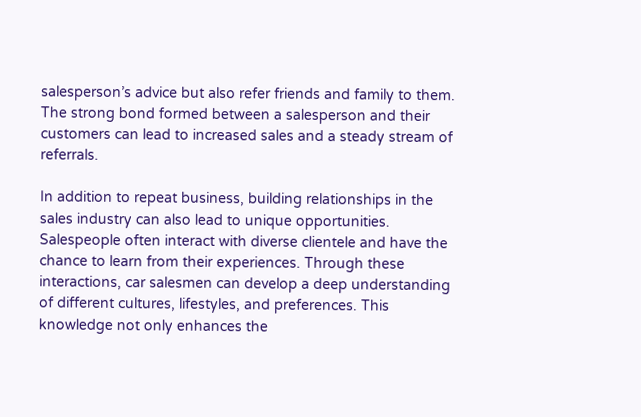salesperson’s advice but also refer friends and family to them. The strong bond formed between a salesperson and their customers can lead to increased sales and a steady stream of referrals.

In addition to repeat business, building relationships in the sales industry can also lead to unique opportunities. Salespeople often interact with diverse clientele and have the chance to learn from their experiences. Through these interactions, car salesmen can develop a deep understanding of different cultures, lifestyles, and preferences. This knowledge not only enhances the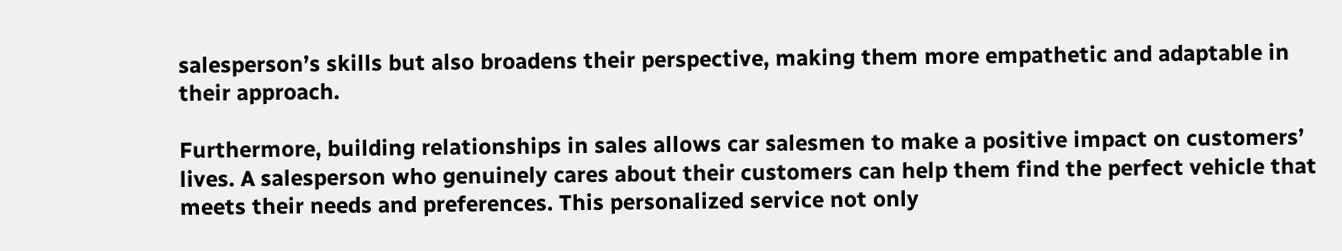salesperson’s skills but also broadens their perspective, making them more empathetic and adaptable in their approach.

Furthermore, building relationships in sales allows car salesmen to make a positive impact on customers’ lives. A salesperson who genuinely cares about their customers can help them find the perfect vehicle that meets their needs and preferences. This personalized service not only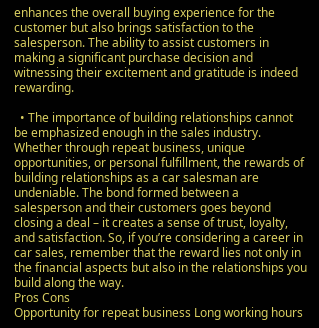enhances the overall buying experience for the customer but also brings satisfaction to the salesperson. The ability to assist customers in making a significant purchase decision and witnessing their excitement and gratitude is indeed rewarding.

  • The importance of building relationships cannot be emphasized enough in the sales industry. Whether through repeat business, unique opportunities, or personal fulfillment, the rewards of building relationships as a car salesman are undeniable. The bond formed between a salesperson and their customers goes beyond closing a deal – it creates a sense of trust, loyalty, and satisfaction. So, if you’re considering a career in car sales, remember that the reward lies not only in the financial aspects but also in the relationships you build along the way.
Pros Cons
Opportunity for repeat business Long working hours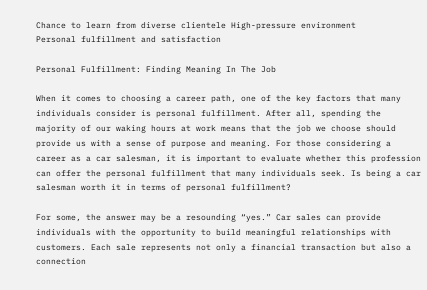Chance to learn from diverse clientele High-pressure environment
Personal fulfillment and satisfaction

Personal Fulfillment: Finding Meaning In The Job

When it comes to choosing a career path, one of the key factors that many individuals consider is personal fulfillment. After all, spending the majority of our waking hours at work means that the job we choose should provide us with a sense of purpose and meaning. For those considering a career as a car salesman, it is important to evaluate whether this profession can offer the personal fulfillment that many individuals seek. Is being a car salesman worth it in terms of personal fulfillment?

For some, the answer may be a resounding “yes.” Car sales can provide individuals with the opportunity to build meaningful relationships with customers. Each sale represents not only a financial transaction but also a connection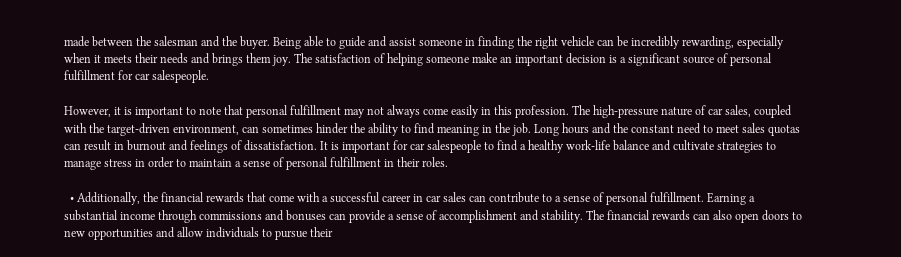made between the salesman and the buyer. Being able to guide and assist someone in finding the right vehicle can be incredibly rewarding, especially when it meets their needs and brings them joy. The satisfaction of helping someone make an important decision is a significant source of personal fulfillment for car salespeople.

However, it is important to note that personal fulfillment may not always come easily in this profession. The high-pressure nature of car sales, coupled with the target-driven environment, can sometimes hinder the ability to find meaning in the job. Long hours and the constant need to meet sales quotas can result in burnout and feelings of dissatisfaction. It is important for car salespeople to find a healthy work-life balance and cultivate strategies to manage stress in order to maintain a sense of personal fulfillment in their roles.

  • Additionally, the financial rewards that come with a successful career in car sales can contribute to a sense of personal fulfillment. Earning a substantial income through commissions and bonuses can provide a sense of accomplishment and stability. The financial rewards can also open doors to new opportunities and allow individuals to pursue their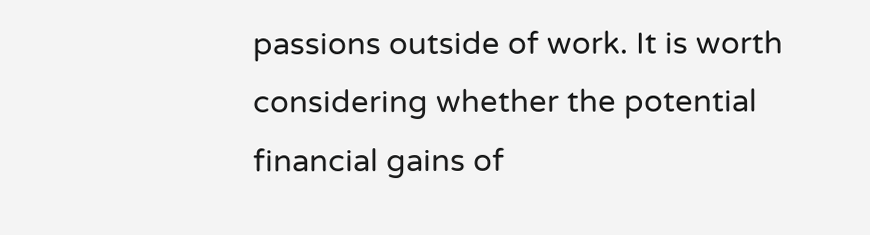passions outside of work. It is worth considering whether the potential financial gains of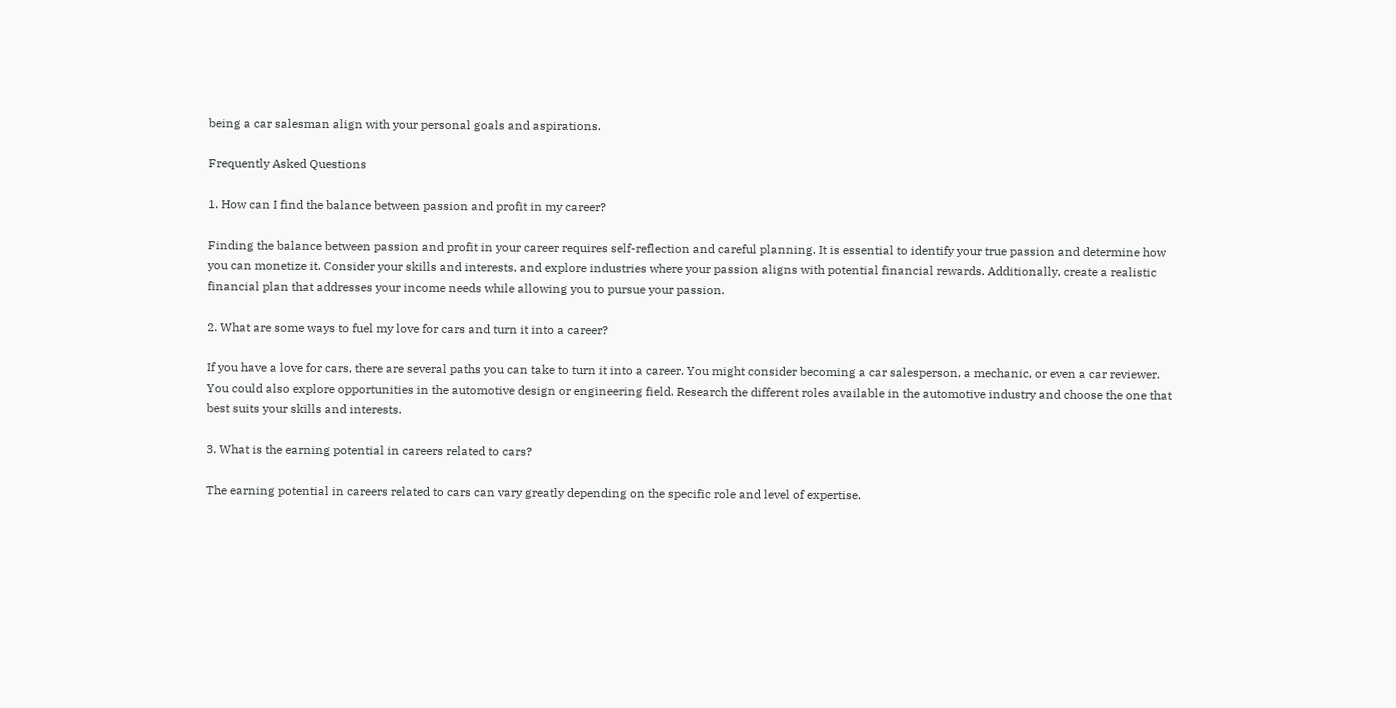being a car salesman align with your personal goals and aspirations.

Frequently Asked Questions

1. How can I find the balance between passion and profit in my career?

Finding the balance between passion and profit in your career requires self-reflection and careful planning. It is essential to identify your true passion and determine how you can monetize it. Consider your skills and interests, and explore industries where your passion aligns with potential financial rewards. Additionally, create a realistic financial plan that addresses your income needs while allowing you to pursue your passion.

2. What are some ways to fuel my love for cars and turn it into a career?

If you have a love for cars, there are several paths you can take to turn it into a career. You might consider becoming a car salesperson, a mechanic, or even a car reviewer. You could also explore opportunities in the automotive design or engineering field. Research the different roles available in the automotive industry and choose the one that best suits your skills and interests.

3. What is the earning potential in careers related to cars?

The earning potential in careers related to cars can vary greatly depending on the specific role and level of expertise.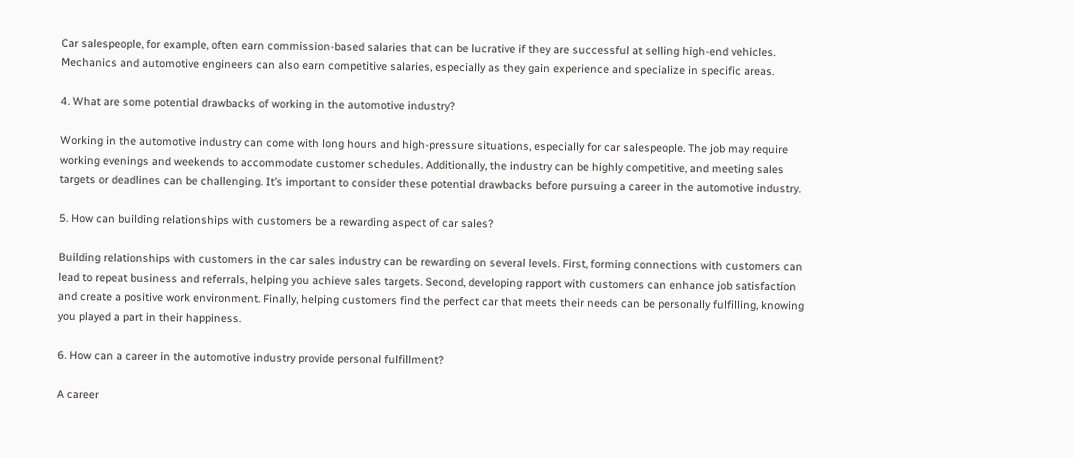Car salespeople, for example, often earn commission-based salaries that can be lucrative if they are successful at selling high-end vehicles. Mechanics and automotive engineers can also earn competitive salaries, especially as they gain experience and specialize in specific areas.

4. What are some potential drawbacks of working in the automotive industry?

Working in the automotive industry can come with long hours and high-pressure situations, especially for car salespeople. The job may require working evenings and weekends to accommodate customer schedules. Additionally, the industry can be highly competitive, and meeting sales targets or deadlines can be challenging. It’s important to consider these potential drawbacks before pursuing a career in the automotive industry.

5. How can building relationships with customers be a rewarding aspect of car sales?

Building relationships with customers in the car sales industry can be rewarding on several levels. First, forming connections with customers can lead to repeat business and referrals, helping you achieve sales targets. Second, developing rapport with customers can enhance job satisfaction and create a positive work environment. Finally, helping customers find the perfect car that meets their needs can be personally fulfilling, knowing you played a part in their happiness.

6. How can a career in the automotive industry provide personal fulfillment?

A career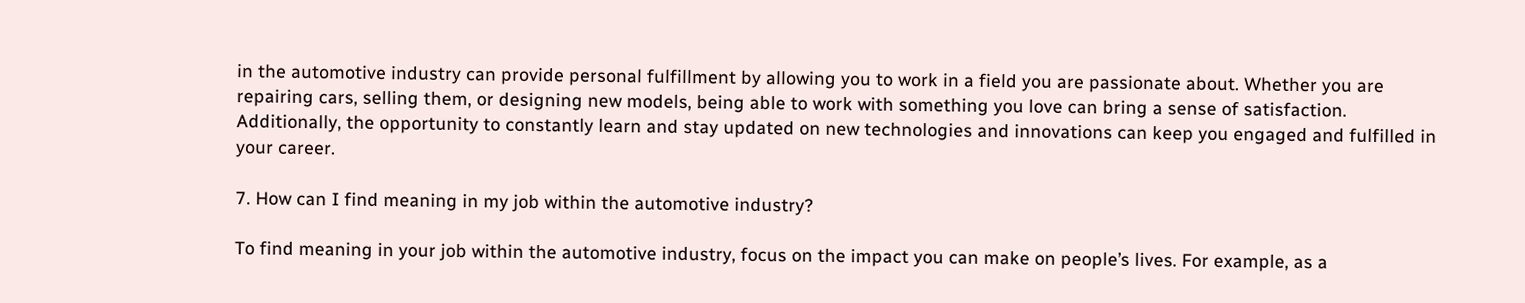in the automotive industry can provide personal fulfillment by allowing you to work in a field you are passionate about. Whether you are repairing cars, selling them, or designing new models, being able to work with something you love can bring a sense of satisfaction. Additionally, the opportunity to constantly learn and stay updated on new technologies and innovations can keep you engaged and fulfilled in your career.

7. How can I find meaning in my job within the automotive industry?

To find meaning in your job within the automotive industry, focus on the impact you can make on people’s lives. For example, as a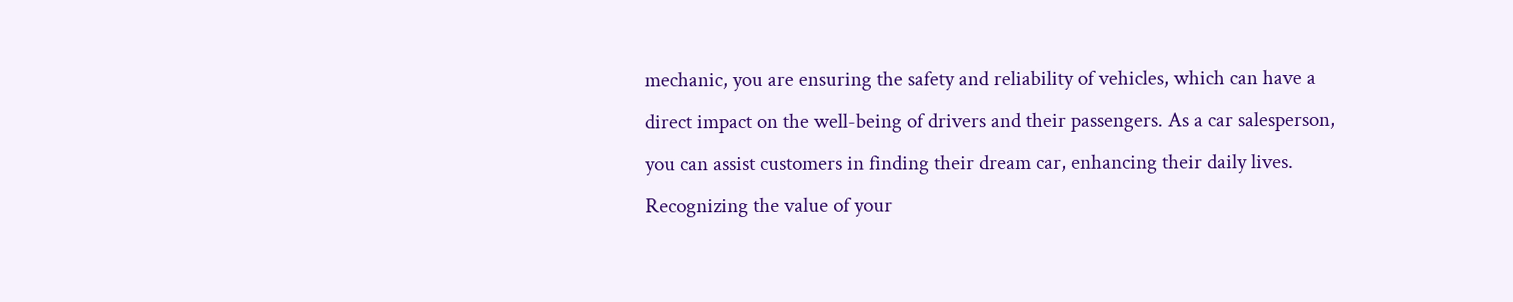mechanic, you are ensuring the safety and reliability of vehicles, which can have a direct impact on the well-being of drivers and their passengers. As a car salesperson, you can assist customers in finding their dream car, enhancing their daily lives. Recognizing the value of your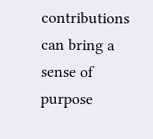contributions can bring a sense of purpose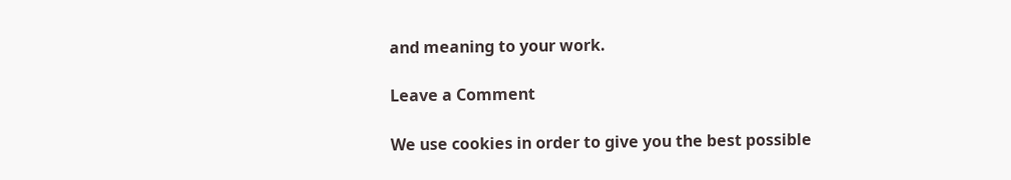and meaning to your work.

Leave a Comment

We use cookies in order to give you the best possible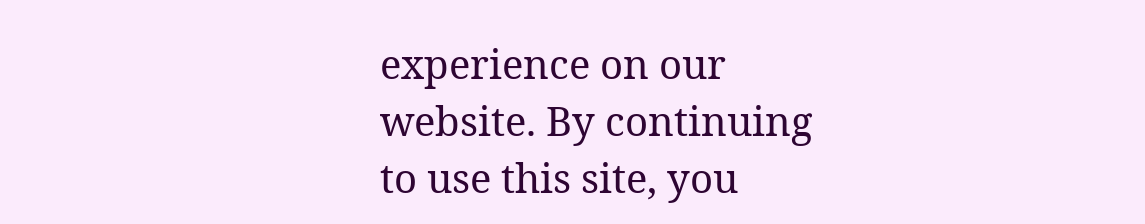experience on our website. By continuing to use this site, you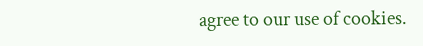agree to our use of cookies.